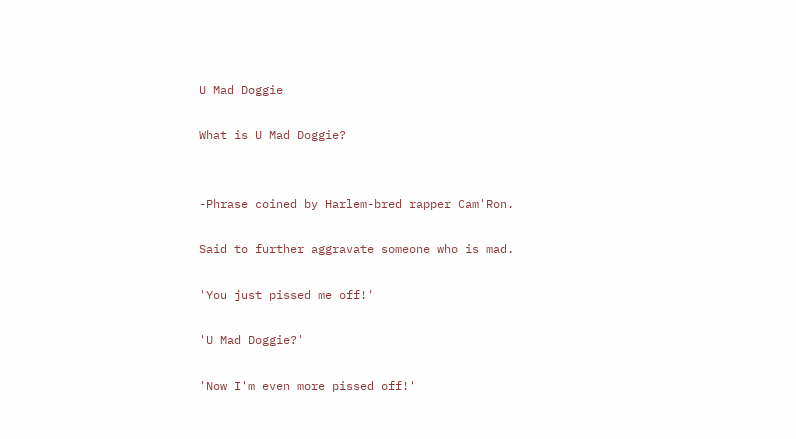U Mad Doggie

What is U Mad Doggie?


-Phrase coined by Harlem-bred rapper Cam'Ron.

Said to further aggravate someone who is mad.

'You just pissed me off!'

'U Mad Doggie?'

'Now I'm even more pissed off!'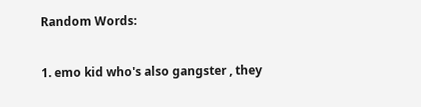Random Words:

1. emo kid who's also gangster , they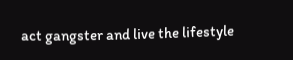act gangster and live the lifestyle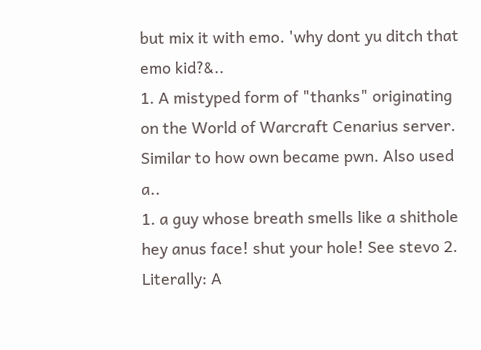but mix it with emo. 'why dont yu ditch that emo kid?&..
1. A mistyped form of "thanks" originating on the World of Warcraft Cenarius server. Similar to how own became pwn. Also used a..
1. a guy whose breath smells like a shithole hey anus face! shut your hole! See stevo 2. Literally: A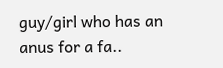guy/girl who has an anus for a fa..